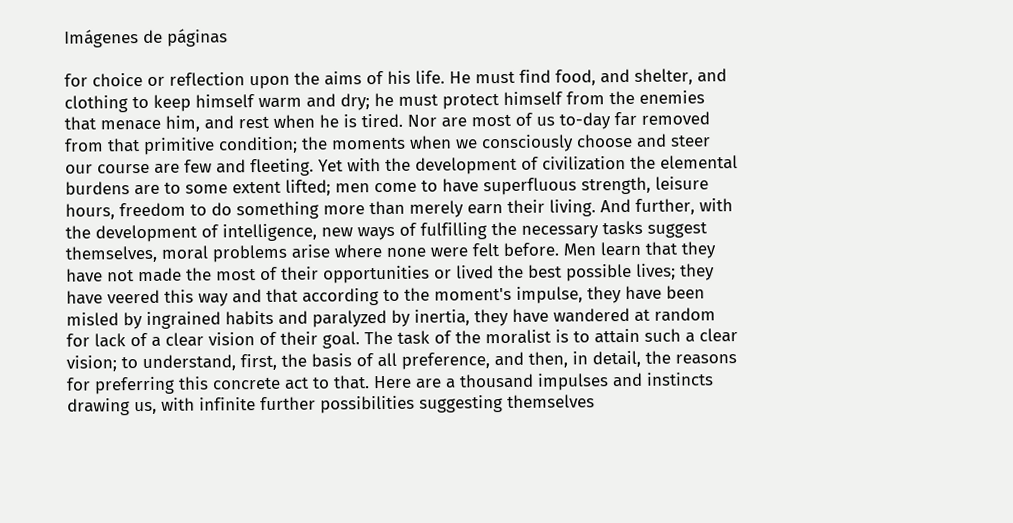Imágenes de páginas

for choice or reflection upon the aims of his life. He must find food, and shelter, and clothing to keep himself warm and dry; he must protect himself from the enemies that menace him, and rest when he is tired. Nor are most of us to-day far removed from that primitive condition; the moments when we consciously choose and steer our course are few and fleeting. Yet with the development of civilization the elemental burdens are to some extent lifted; men come to have superfluous strength, leisure hours, freedom to do something more than merely earn their living. And further, with the development of intelligence, new ways of fulfilling the necessary tasks suggest themselves, moral problems arise where none were felt before. Men learn that they have not made the most of their opportunities or lived the best possible lives; they have veered this way and that according to the moment's impulse, they have been misled by ingrained habits and paralyzed by inertia, they have wandered at random for lack of a clear vision of their goal. The task of the moralist is to attain such a clear vision; to understand, first, the basis of all preference, and then, in detail, the reasons for preferring this concrete act to that. Here are a thousand impulses and instincts drawing us, with infinite further possibilities suggesting themselves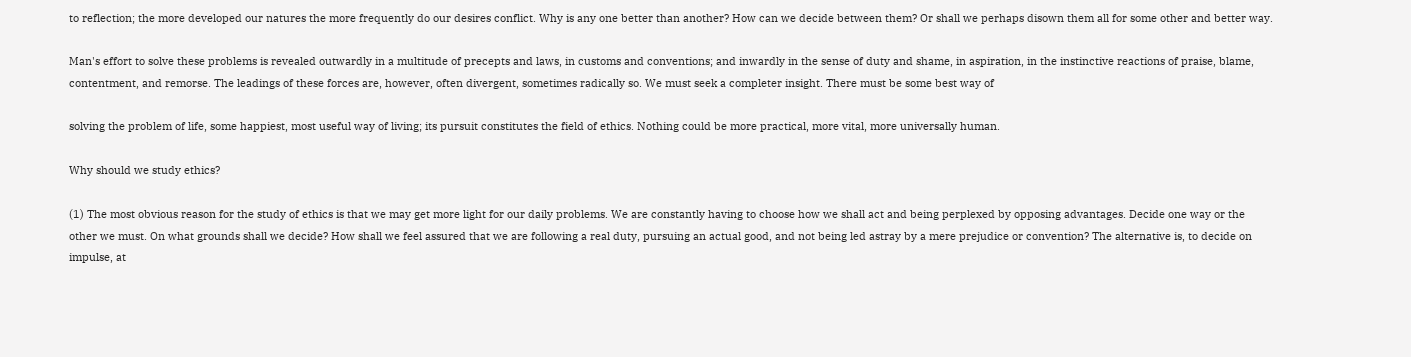to reflection; the more developed our natures the more frequently do our desires conflict. Why is any one better than another? How can we decide between them? Or shall we perhaps disown them all for some other and better way.

Man's effort to solve these problems is revealed outwardly in a multitude of precepts and laws, in customs and conventions; and inwardly in the sense of duty and shame, in aspiration, in the instinctive reactions of praise, blame, contentment, and remorse. The leadings of these forces are, however, often divergent, sometimes radically so. We must seek a completer insight. There must be some best way of

solving the problem of life, some happiest, most useful way of living; its pursuit constitutes the field of ethics. Nothing could be more practical, more vital, more universally human.

Why should we study ethics?

(1) The most obvious reason for the study of ethics is that we may get more light for our daily problems. We are constantly having to choose how we shall act and being perplexed by opposing advantages. Decide one way or the other we must. On what grounds shall we decide? How shall we feel assured that we are following a real duty, pursuing an actual good, and not being led astray by a mere prejudice or convention? The alternative is, to decide on impulse, at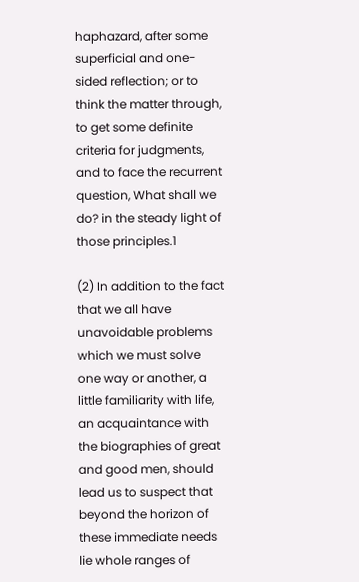haphazard, after some superficial and one-sided reflection; or to think the matter through, to get some definite criteria for judgments, and to face the recurrent question, What shall we do? in the steady light of those principles.1

(2) In addition to the fact that we all have unavoidable problems which we must solve one way or another, a little familiarity with life, an acquaintance with the biographies of great and good men, should lead us to suspect that beyond the horizon of these immediate needs lie whole ranges of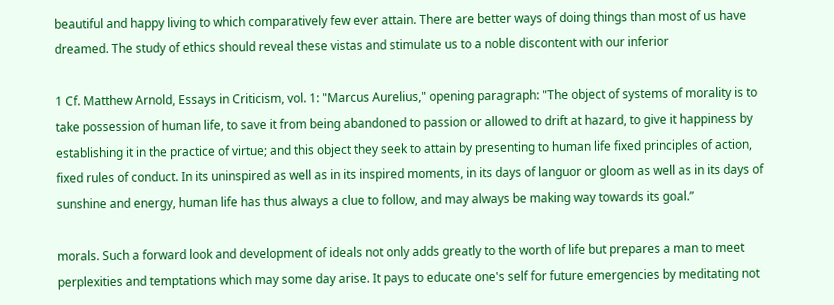beautiful and happy living to which comparatively few ever attain. There are better ways of doing things than most of us have dreamed. The study of ethics should reveal these vistas and stimulate us to a noble discontent with our inferior

1 Cf. Matthew Arnold, Essays in Criticism, vol. 1: "Marcus Aurelius," opening paragraph: "The object of systems of morality is to take possession of human life, to save it from being abandoned to passion or allowed to drift at hazard, to give it happiness by establishing it in the practice of virtue; and this object they seek to attain by presenting to human life fixed principles of action, fixed rules of conduct. In its uninspired as well as in its inspired moments, in its days of languor or gloom as well as in its days of sunshine and energy, human life has thus always a clue to follow, and may always be making way towards its goal.”

morals. Such a forward look and development of ideals not only adds greatly to the worth of life but prepares a man to meet perplexities and temptations which may some day arise. It pays to educate one's self for future emergencies by meditating not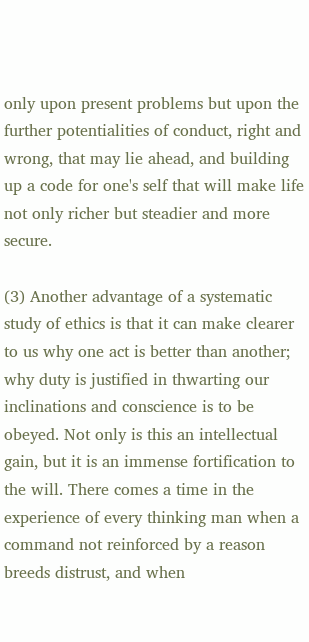only upon present problems but upon the further potentialities of conduct, right and wrong, that may lie ahead, and building up a code for one's self that will make life not only richer but steadier and more secure.

(3) Another advantage of a systematic study of ethics is that it can make clearer to us why one act is better than another; why duty is justified in thwarting our inclinations and conscience is to be obeyed. Not only is this an intellectual gain, but it is an immense fortification to the will. There comes a time in the experience of every thinking man when a command not reinforced by a reason breeds distrust, and when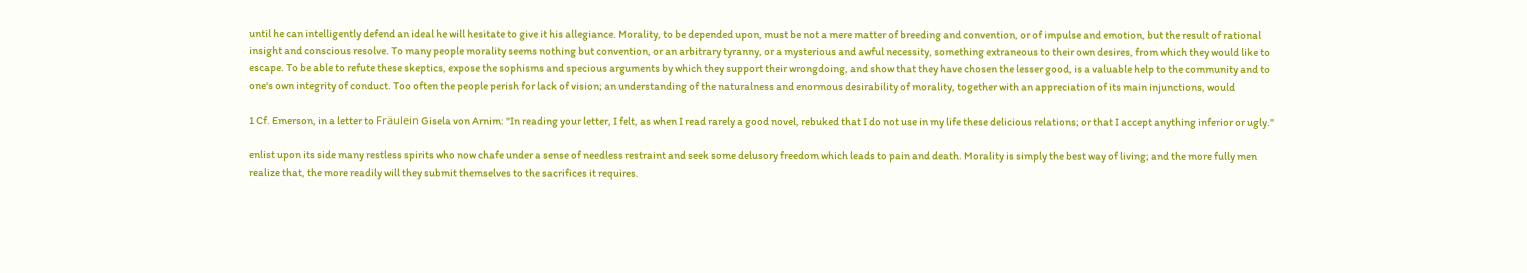until he can intelligently defend an ideal he will hesitate to give it his allegiance. Morality, to be depended upon, must be not a mere matter of breeding and convention, or of impulse and emotion, but the result of rational insight and conscious resolve. To many people morality seems nothing but convention, or an arbitrary tyranny, or a mysterious and awful necessity, something extraneous to their own desires, from which they would like to escape. To be able to refute these skeptics, expose the sophisms and specious arguments by which they support their wrongdoing, and show that they have chosen the lesser good, is a valuable help to the community and to one's own integrity of conduct. Too often the people perish for lack of vision; an understanding of the naturalness and enormous desirability of morality, together with an appreciation of its main injunctions, would

1 Cf. Emerson, in a letter to Fräulein Gisela von Arnim: "In reading your letter, I felt, as when I read rarely a good novel, rebuked that I do not use in my life these delicious relations; or that I accept anything inferior or ugly."

enlist upon its side many restless spirits who now chafe under a sense of needless restraint and seek some delusory freedom which leads to pain and death. Morality is simply the best way of living; and the more fully men realize that, the more readily will they submit themselves to the sacrifices it requires.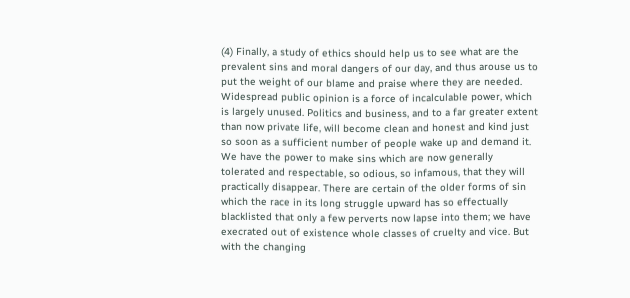(4) Finally, a study of ethics should help us to see what are the prevalent sins and moral dangers of our day, and thus arouse us to put the weight of our blame and praise where they are needed. Widespread public opinion is a force of incalculable power, which is largely unused. Politics and business, and to a far greater extent than now private life, will become clean and honest and kind just so soon as a sufficient number of people wake up and demand it. We have the power to make sins which are now generally tolerated and respectable, so odious, so infamous, that they will practically disappear. There are certain of the older forms of sin which the race in its long struggle upward has so effectually blacklisted that only a few perverts now lapse into them; we have execrated out of existence whole classes of cruelty and vice. But with the changing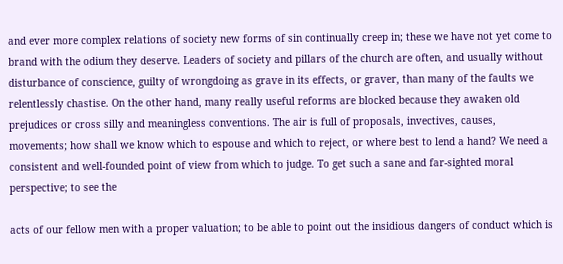and ever more complex relations of society new forms of sin continually creep in; these we have not yet come to brand with the odium they deserve. Leaders of society and pillars of the church are often, and usually without disturbance of conscience, guilty of wrongdoing as grave in its effects, or graver, than many of the faults we relentlessly chastise. On the other hand, many really useful reforms are blocked because they awaken old prejudices or cross silly and meaningless conventions. The air is full of proposals, invectives, causes, movements; how shall we know which to espouse and which to reject, or where best to lend a hand? We need a consistent and well-founded point of view from which to judge. To get such a sane and far-sighted moral perspective; to see the

acts of our fellow men with a proper valuation; to be able to point out the insidious dangers of conduct which is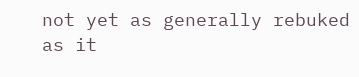not yet as generally rebuked as it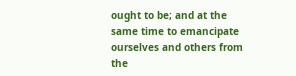ought to be; and at the same time to emancipate ourselves and others from the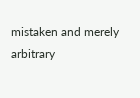mistaken and merely arbitrary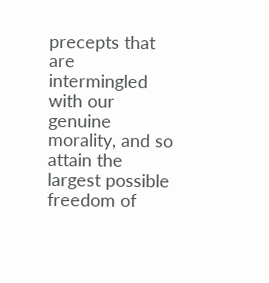precepts that are intermingled with our genuine morality, and so attain the largest possible freedom of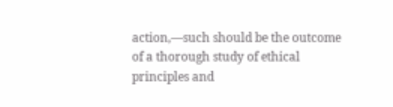action,—such should be the outcome of a thorough study of ethical principles and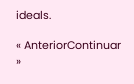ideals.

« AnteriorContinuar »